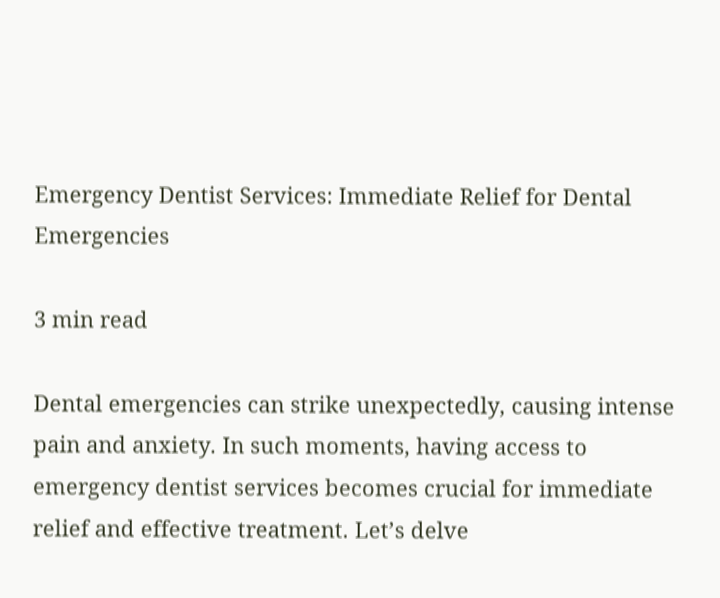Emergency Dentist Services: Immediate Relief for Dental Emergencies

3 min read

Dental emergencies can strike unexpectedly, causing intense pain and anxiety. In such moments, having access to emergency dentist services becomes crucial for immediate relief and effective treatment. Let’s delve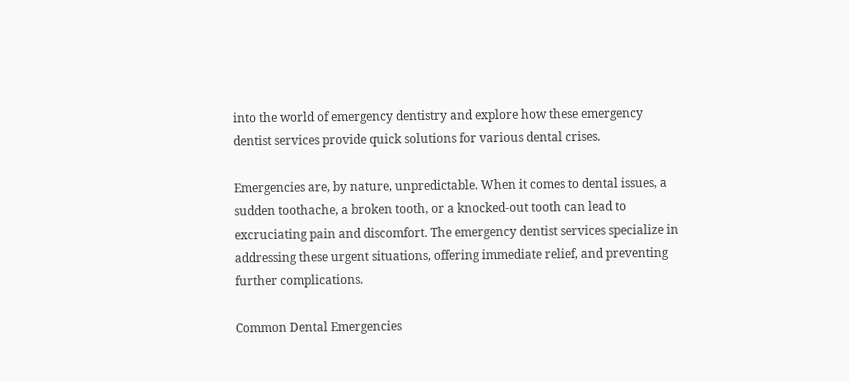into the world of emergency dentistry and explore how these emergency dentist services provide quick solutions for various dental crises.

Emergencies are, by nature, unpredictable. When it comes to dental issues, a sudden toothache, a broken tooth, or a knocked-out tooth can lead to excruciating pain and discomfort. The emergency dentist services specialize in addressing these urgent situations, offering immediate relief, and preventing further complications.

Common Dental Emergencies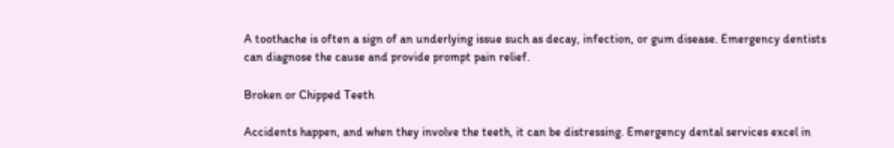A toothache is often a sign of an underlying issue such as decay, infection, or gum disease. Emergency dentists can diagnose the cause and provide prompt pain relief.

Broken or Chipped Teeth

Accidents happen, and when they involve the teeth, it can be distressing. Emergency dental services excel in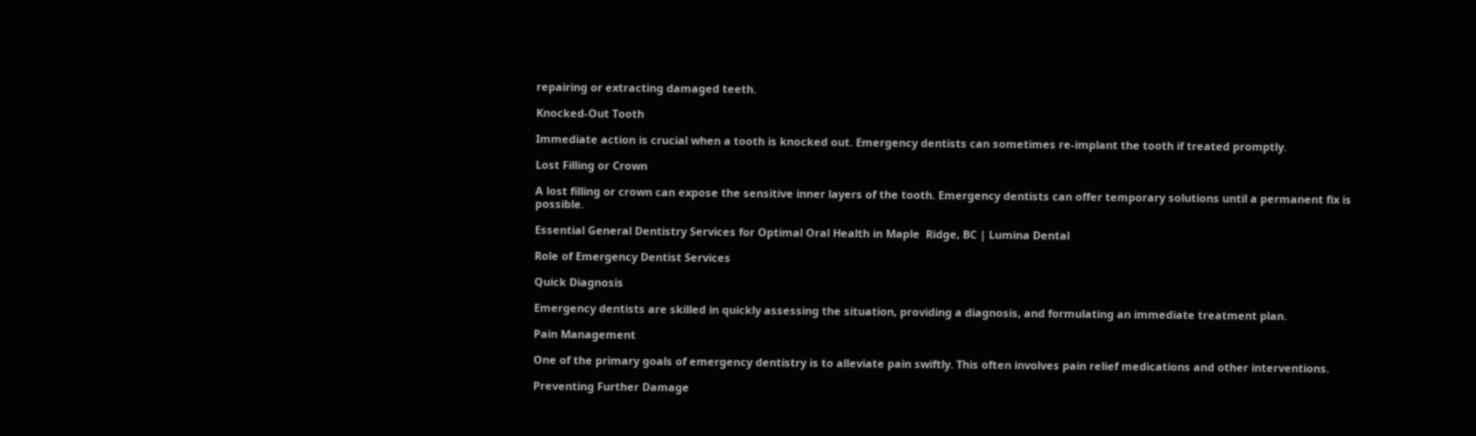repairing or extracting damaged teeth.

Knocked-Out Tooth

Immediate action is crucial when a tooth is knocked out. Emergency dentists can sometimes re-implant the tooth if treated promptly.

Lost Filling or Crown

A lost filling or crown can expose the sensitive inner layers of the tooth. Emergency dentists can offer temporary solutions until a permanent fix is possible.

Essential General Dentistry Services for Optimal Oral Health in Maple  Ridge, BC | Lumina Dental

Role of Emergency Dentist Services

Quick Diagnosis

Emergency dentists are skilled in quickly assessing the situation, providing a diagnosis, and formulating an immediate treatment plan.

Pain Management

One of the primary goals of emergency dentistry is to alleviate pain swiftly. This often involves pain relief medications and other interventions.

Preventing Further Damage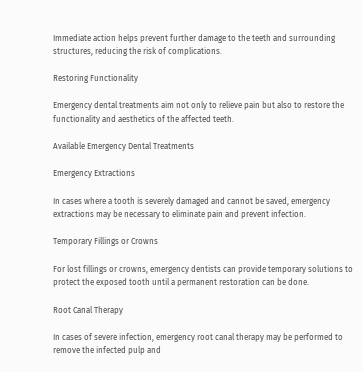Immediate action helps prevent further damage to the teeth and surrounding structures, reducing the risk of complications.

Restoring Functionality

Emergency dental treatments aim not only to relieve pain but also to restore the functionality and aesthetics of the affected teeth.

Available Emergency Dental Treatments

Emergency Extractions

In cases where a tooth is severely damaged and cannot be saved, emergency extractions may be necessary to eliminate pain and prevent infection.

Temporary Fillings or Crowns

For lost fillings or crowns, emergency dentists can provide temporary solutions to protect the exposed tooth until a permanent restoration can be done.

Root Canal Therapy

In cases of severe infection, emergency root canal therapy may be performed to remove the infected pulp and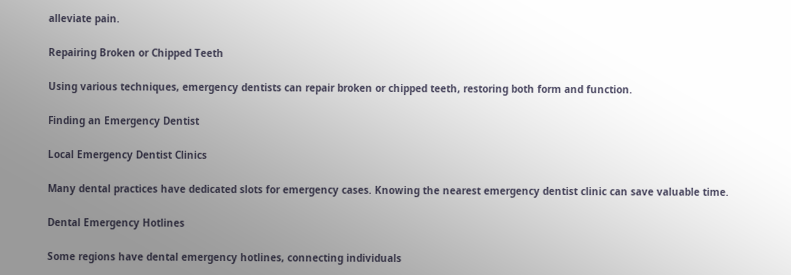alleviate pain.

Repairing Broken or Chipped Teeth

Using various techniques, emergency dentists can repair broken or chipped teeth, restoring both form and function.

Finding an Emergency Dentist

Local Emergency Dentist Clinics

Many dental practices have dedicated slots for emergency cases. Knowing the nearest emergency dentist clinic can save valuable time.

Dental Emergency Hotlines

Some regions have dental emergency hotlines, connecting individuals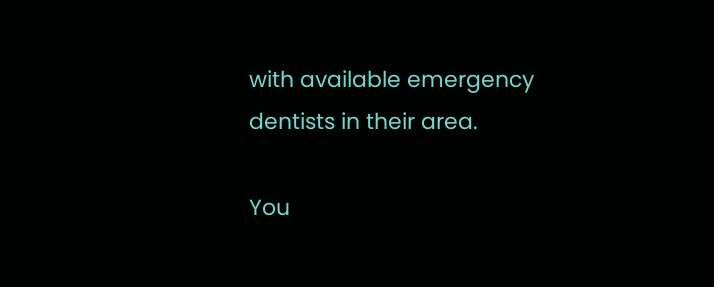with available emergency dentists in their area.

You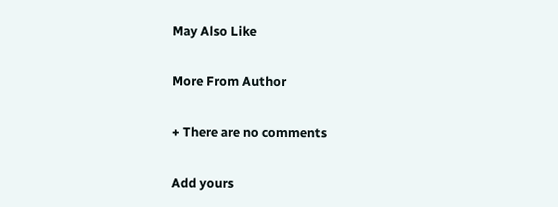May Also Like

More From Author

+ There are no comments

Add yours